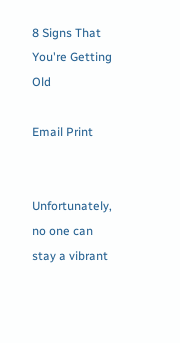8 Signs That You're Getting Old

Email Print


Unfortunately, no one can stay a vibrant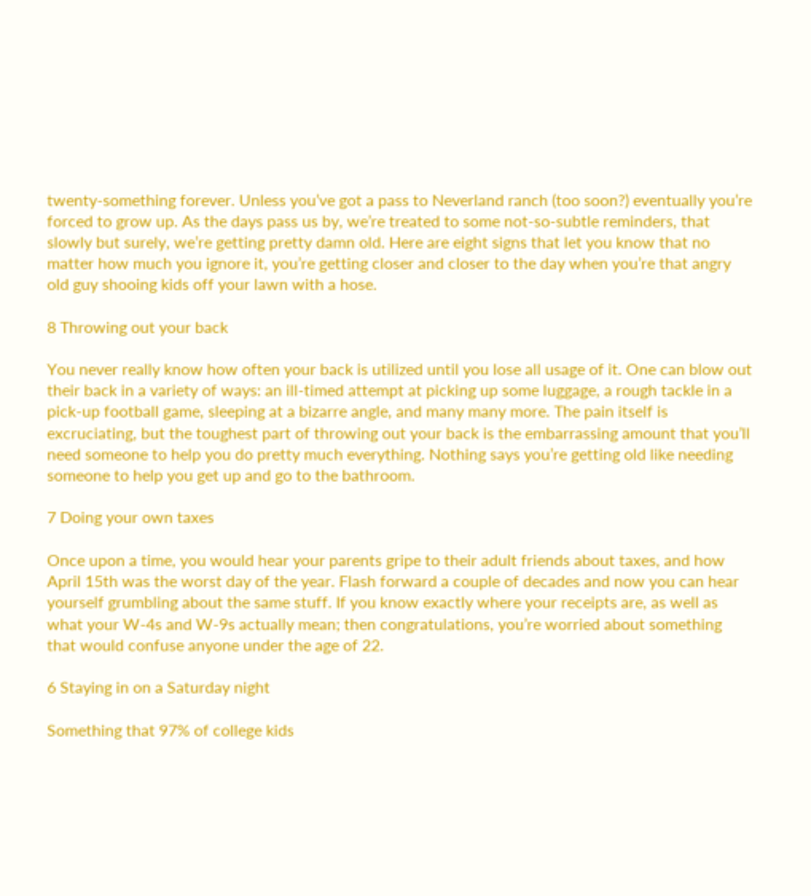twenty-something forever. Unless you’ve got a pass to Neverland ranch (too soon?) eventually you’re forced to grow up. As the days pass us by, we’re treated to some not-so-subtle reminders, that slowly but surely, we’re getting pretty damn old. Here are eight signs that let you know that no matter how much you ignore it, you’re getting closer and closer to the day when you’re that angry old guy shooing kids off your lawn with a hose.

8 Throwing out your back

You never really know how often your back is utilized until you lose all usage of it. One can blow out their back in a variety of ways: an ill-timed attempt at picking up some luggage, a rough tackle in a pick-up football game, sleeping at a bizarre angle, and many many more. The pain itself is excruciating, but the toughest part of throwing out your back is the embarrassing amount that you’ll need someone to help you do pretty much everything. Nothing says you’re getting old like needing someone to help you get up and go to the bathroom.

7 Doing your own taxes

Once upon a time, you would hear your parents gripe to their adult friends about taxes, and how April 15th was the worst day of the year. Flash forward a couple of decades and now you can hear yourself grumbling about the same stuff. If you know exactly where your receipts are, as well as what your W-4s and W-9s actually mean; then congratulations, you’re worried about something that would confuse anyone under the age of 22.

6 Staying in on a Saturday night

Something that 97% of college kids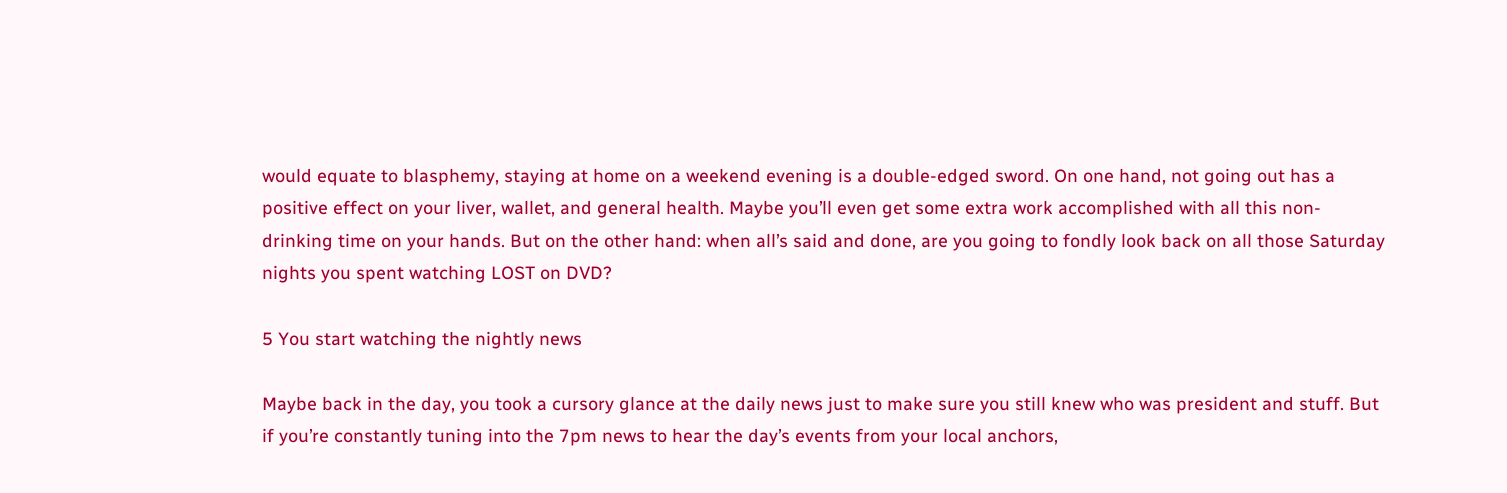would equate to blasphemy, staying at home on a weekend evening is a double-edged sword. On one hand, not going out has a positive effect on your liver, wallet, and general health. Maybe you’ll even get some extra work accomplished with all this non-drinking time on your hands. But on the other hand: when all’s said and done, are you going to fondly look back on all those Saturday nights you spent watching LOST on DVD?

5 You start watching the nightly news

Maybe back in the day, you took a cursory glance at the daily news just to make sure you still knew who was president and stuff. But if you’re constantly tuning into the 7pm news to hear the day’s events from your local anchors,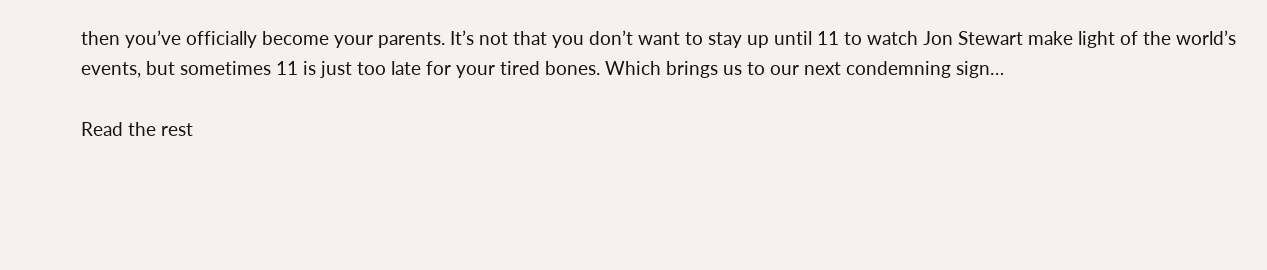then you’ve officially become your parents. It’s not that you don’t want to stay up until 11 to watch Jon Stewart make light of the world’s events, but sometimes 11 is just too late for your tired bones. Which brings us to our next condemning sign…

Read the rest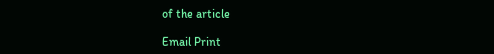of the article

Email Print